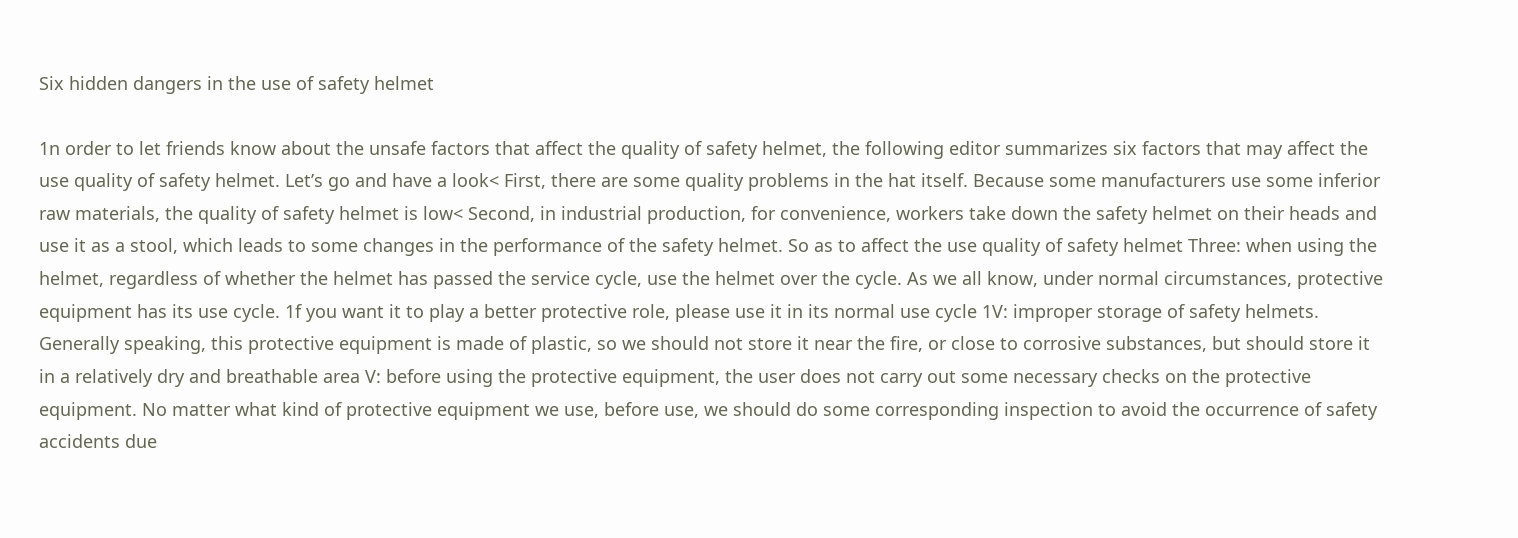Six hidden dangers in the use of safety helmet

1n order to let friends know about the unsafe factors that affect the quality of safety helmet, the following editor summarizes six factors that may affect the use quality of safety helmet. Let’s go and have a look< First, there are some quality problems in the hat itself. Because some manufacturers use some inferior raw materials, the quality of safety helmet is low< Second, in industrial production, for convenience, workers take down the safety helmet on their heads and use it as a stool, which leads to some changes in the performance of the safety helmet. So as to affect the use quality of safety helmet Three: when using the helmet, regardless of whether the helmet has passed the service cycle, use the helmet over the cycle. As we all know, under normal circumstances, protective equipment has its use cycle. 1f you want it to play a better protective role, please use it in its normal use cycle 1V: improper storage of safety helmets. Generally speaking, this protective equipment is made of plastic, so we should not store it near the fire, or close to corrosive substances, but should store it in a relatively dry and breathable area V: before using the protective equipment, the user does not carry out some necessary checks on the protective equipment. No matter what kind of protective equipment we use, before use, we should do some corresponding inspection to avoid the occurrence of safety accidents due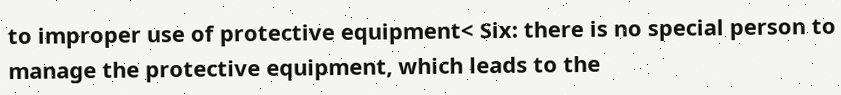to improper use of protective equipment< Six: there is no special person to manage the protective equipment, which leads to the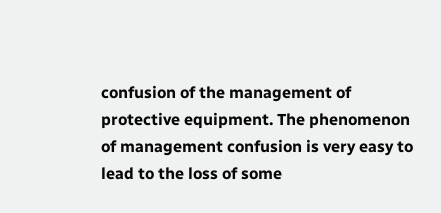confusion of the management of protective equipment. The phenomenon of management confusion is very easy to lead to the loss of some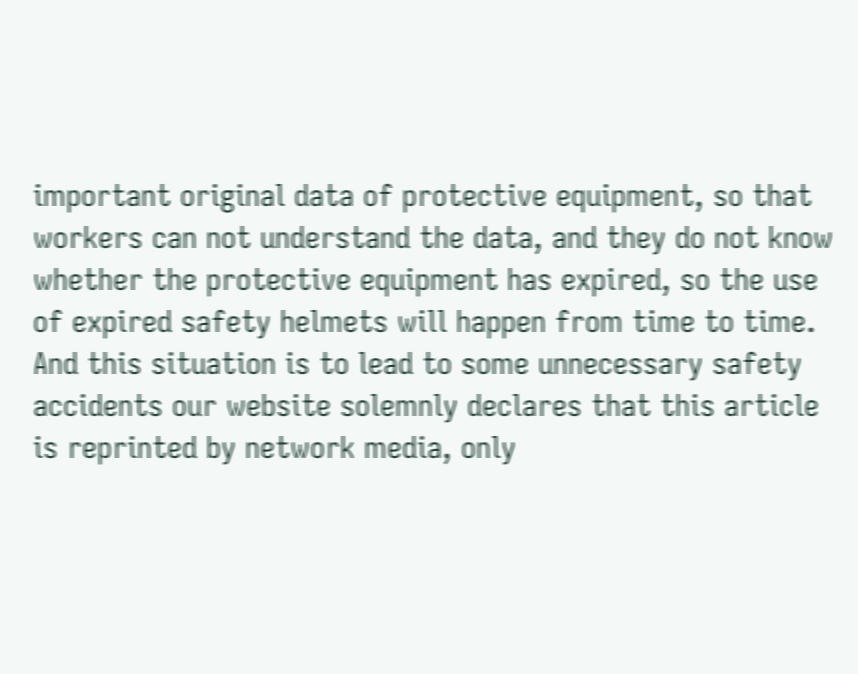important original data of protective equipment, so that workers can not understand the data, and they do not know whether the protective equipment has expired, so the use of expired safety helmets will happen from time to time. And this situation is to lead to some unnecessary safety accidents our website solemnly declares that this article is reprinted by network media, only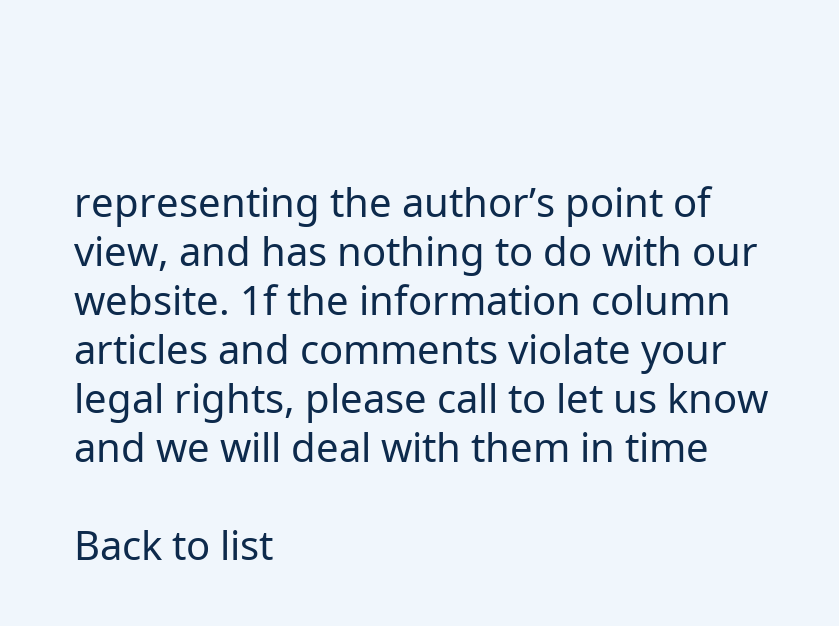representing the author’s point of view, and has nothing to do with our website. 1f the information column articles and comments violate your legal rights, please call to let us know and we will deal with them in time

Back to list